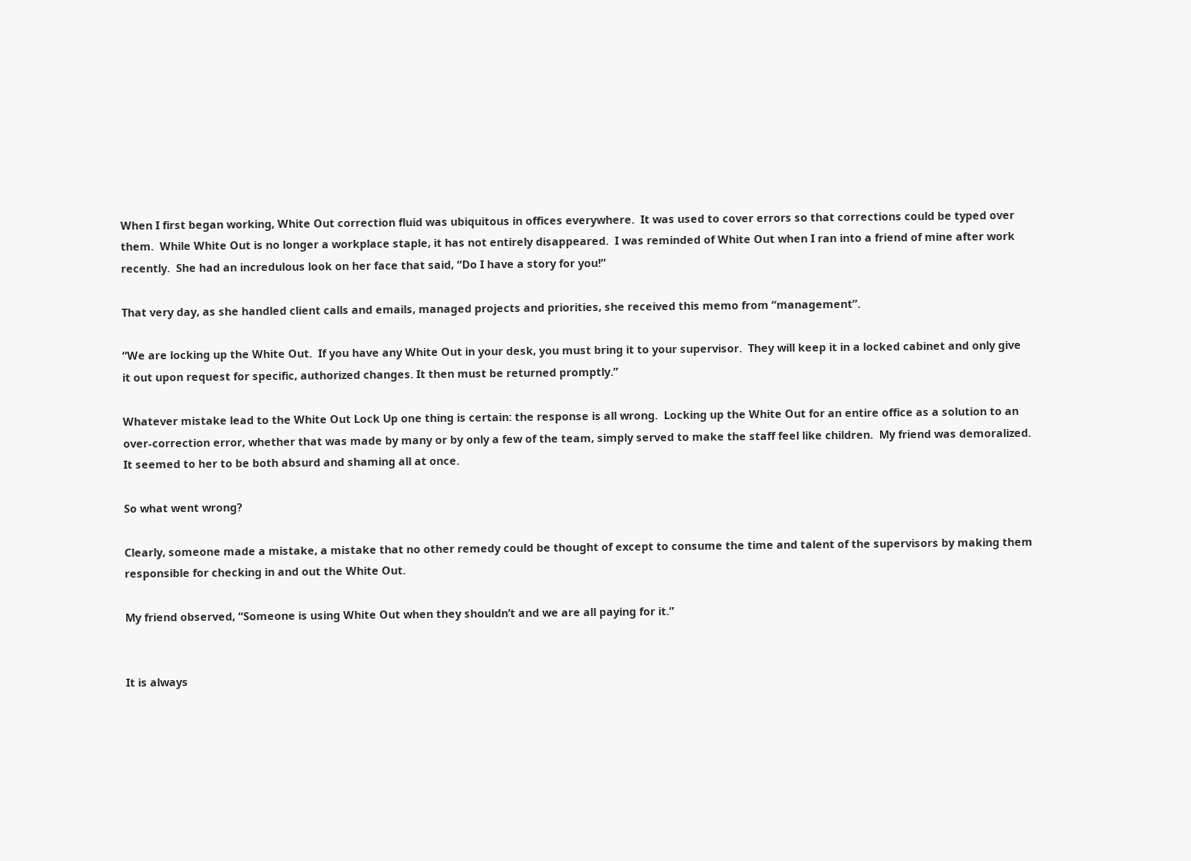When I first began working, White Out correction fluid was ubiquitous in offices everywhere.  It was used to cover errors so that corrections could be typed over them.  While White Out is no longer a workplace staple, it has not entirely disappeared.  I was reminded of White Out when I ran into a friend of mine after work recently.  She had an incredulous look on her face that said, “Do I have a story for you!”

That very day, as she handled client calls and emails, managed projects and priorities, she received this memo from “management”.

“We are locking up the White Out.  If you have any White Out in your desk, you must bring it to your supervisor.  They will keep it in a locked cabinet and only give it out upon request for specific, authorized changes. It then must be returned promptly.”

Whatever mistake lead to the White Out Lock Up one thing is certain: the response is all wrong.  Locking up the White Out for an entire office as a solution to an over-correction error, whether that was made by many or by only a few of the team, simply served to make the staff feel like children.  My friend was demoralized.  It seemed to her to be both absurd and shaming all at once.

So what went wrong?

Clearly, someone made a mistake, a mistake that no other remedy could be thought of except to consume the time and talent of the supervisors by making them responsible for checking in and out the White Out.

My friend observed, “Someone is using White Out when they shouldn’t and we are all paying for it.”


It is always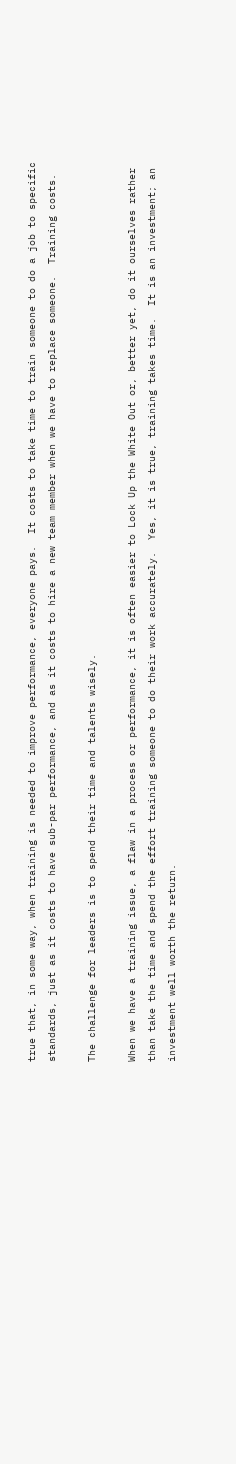true that, in some way, when training is needed to improve performance, everyone pays.  It costs to take time to train someone to do a job to specific standards, just as it costs to have sub-par performance, and as it costs to hire a new team member when we have to replace someone.  Training costs.

The challenge for leaders is to spend their time and talents wisely.

When we have a training issue, a flaw in a process or performance, it is often easier to Lock Up the White Out or, better yet, do it ourselves rather than take the time and spend the effort training someone to do their work accurately.  Yes, it is true, training takes time.  It is an investment; an investment well worth the return.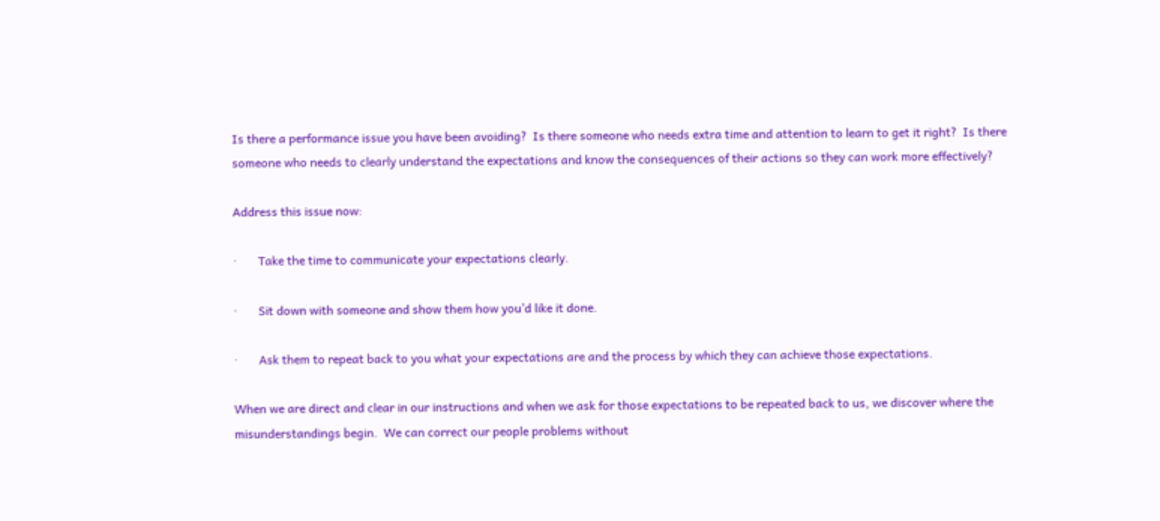Is there a performance issue you have been avoiding?  Is there someone who needs extra time and attention to learn to get it right?  Is there someone who needs to clearly understand the expectations and know the consequences of their actions so they can work more effectively?

Address this issue now:

·       Take the time to communicate your expectations clearly.

·       Sit down with someone and show them how you’d like it done.

·       Ask them to repeat back to you what your expectations are and the process by which they can achieve those expectations.

When we are direct and clear in our instructions and when we ask for those expectations to be repeated back to us, we discover where the misunderstandings begin.  We can correct our people problems without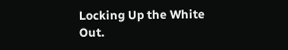Locking Up the White Out.